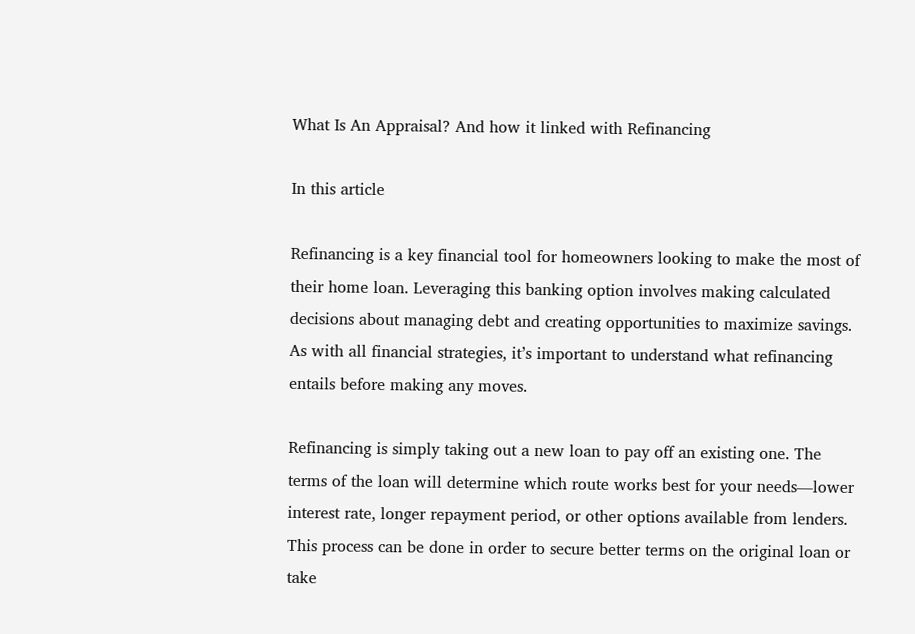What Is An Appraisal? And how it linked with Refinancing

In this article

Refinancing is a key financial tool for homeowners looking to make the most of their home loan. Leveraging this banking option involves making calculated decisions about managing debt and creating opportunities to maximize savings. As with all financial strategies, it’s important to understand what refinancing entails before making any moves.

Refinancing is simply taking out a new loan to pay off an existing one. The terms of the loan will determine which route works best for your needs—lower interest rate, longer repayment period, or other options available from lenders. This process can be done in order to secure better terms on the original loan or take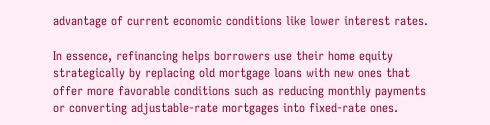advantage of current economic conditions like lower interest rates.

In essence, refinancing helps borrowers use their home equity strategically by replacing old mortgage loans with new ones that offer more favorable conditions such as reducing monthly payments or converting adjustable-rate mortgages into fixed-rate ones.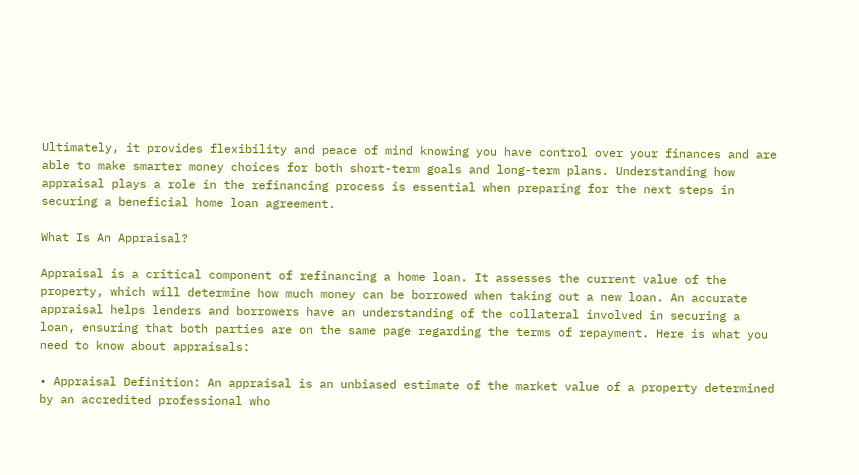Ultimately, it provides flexibility and peace of mind knowing you have control over your finances and are able to make smarter money choices for both short-term goals and long-term plans. Understanding how appraisal plays a role in the refinancing process is essential when preparing for the next steps in securing a beneficial home loan agreement.

What Is An Appraisal?

Appraisal is a critical component of refinancing a home loan. It assesses the current value of the property, which will determine how much money can be borrowed when taking out a new loan. An accurate appraisal helps lenders and borrowers have an understanding of the collateral involved in securing a loan, ensuring that both parties are on the same page regarding the terms of repayment. Here is what you need to know about appraisals:

• Appraisal Definition: An appraisal is an unbiased estimate of the market value of a property determined by an accredited professional who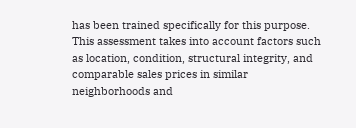has been trained specifically for this purpose. This assessment takes into account factors such as location, condition, structural integrity, and comparable sales prices in similar neighborhoods and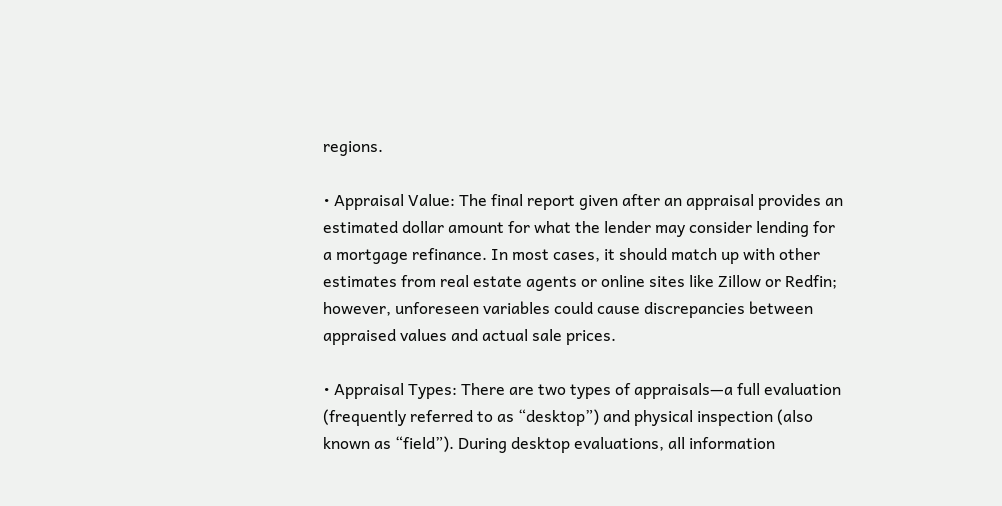regions.

• Appraisal Value: The final report given after an appraisal provides an estimated dollar amount for what the lender may consider lending for a mortgage refinance. In most cases, it should match up with other estimates from real estate agents or online sites like Zillow or Redfin; however, unforeseen variables could cause discrepancies between appraised values and actual sale prices.

• Appraisal Types: There are two types of appraisals—a full evaluation (frequently referred to as “desktop”) and physical inspection (also known as “field”). During desktop evaluations, all information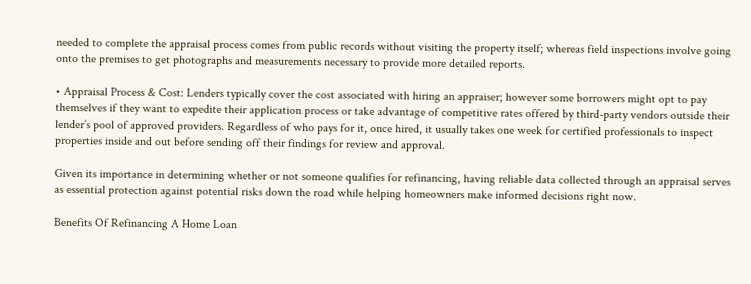needed to complete the appraisal process comes from public records without visiting the property itself; whereas field inspections involve going onto the premises to get photographs and measurements necessary to provide more detailed reports.

• Appraisal Process & Cost: Lenders typically cover the cost associated with hiring an appraiser; however some borrowers might opt to pay themselves if they want to expedite their application process or take advantage of competitive rates offered by third-party vendors outside their lender’s pool of approved providers. Regardless of who pays for it, once hired, it usually takes one week for certified professionals to inspect properties inside and out before sending off their findings for review and approval.

Given its importance in determining whether or not someone qualifies for refinancing, having reliable data collected through an appraisal serves as essential protection against potential risks down the road while helping homeowners make informed decisions right now.

Benefits Of Refinancing A Home Loan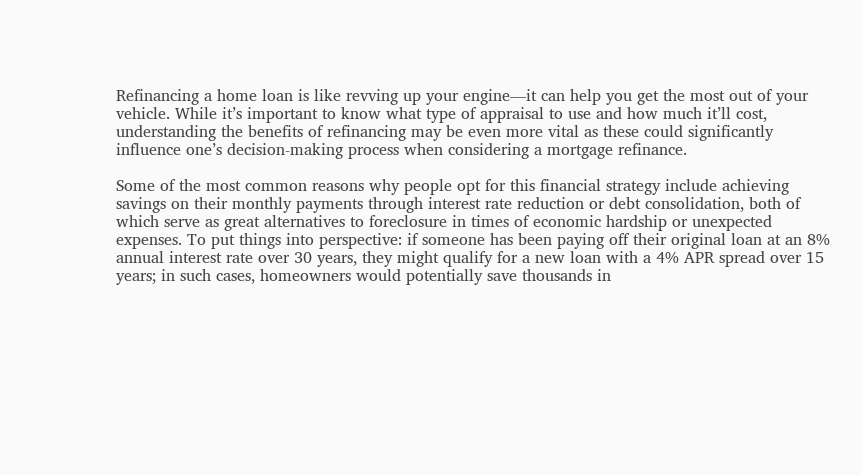Refinancing a home loan is like revving up your engine—it can help you get the most out of your vehicle. While it’s important to know what type of appraisal to use and how much it’ll cost, understanding the benefits of refinancing may be even more vital as these could significantly influence one’s decision-making process when considering a mortgage refinance.

Some of the most common reasons why people opt for this financial strategy include achieving savings on their monthly payments through interest rate reduction or debt consolidation, both of which serve as great alternatives to foreclosure in times of economic hardship or unexpected expenses. To put things into perspective: if someone has been paying off their original loan at an 8% annual interest rate over 30 years, they might qualify for a new loan with a 4% APR spread over 15 years; in such cases, homeowners would potentially save thousands in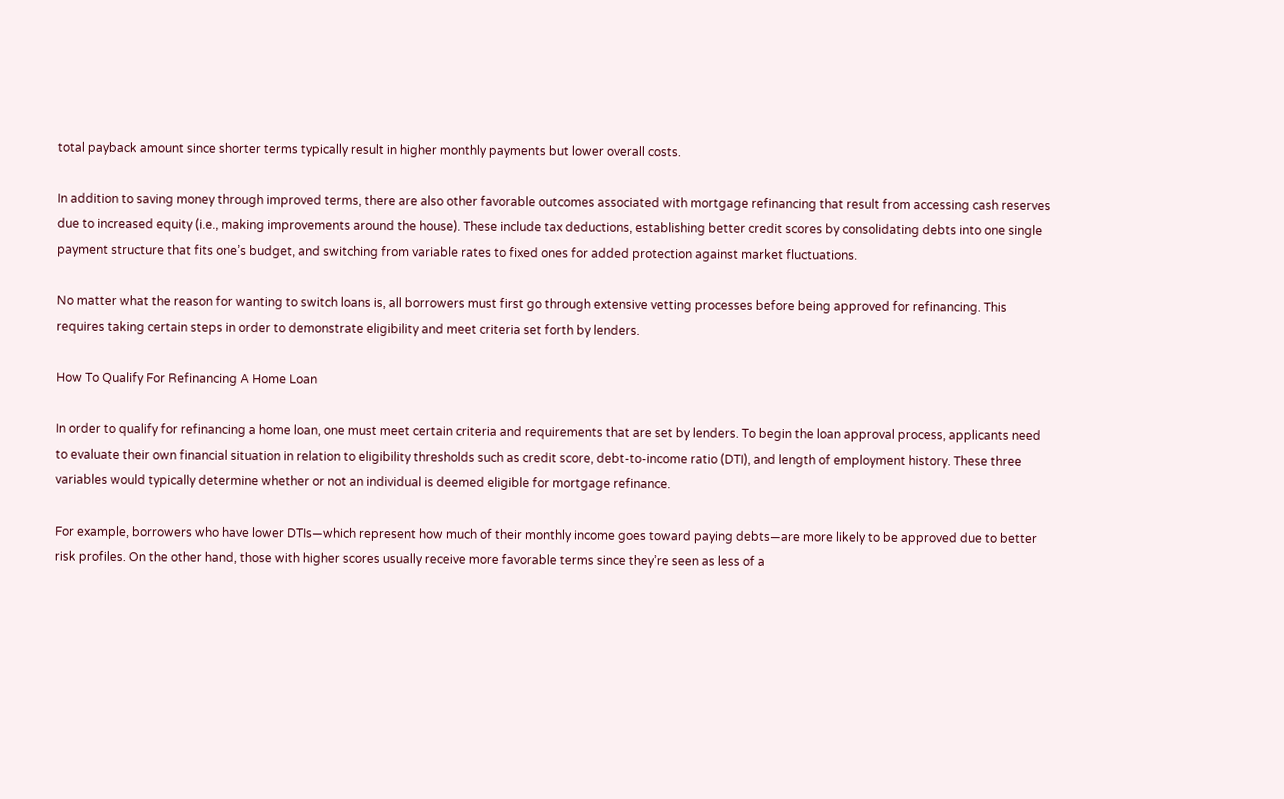total payback amount since shorter terms typically result in higher monthly payments but lower overall costs.

In addition to saving money through improved terms, there are also other favorable outcomes associated with mortgage refinancing that result from accessing cash reserves due to increased equity (i.e., making improvements around the house). These include tax deductions, establishing better credit scores by consolidating debts into one single payment structure that fits one’s budget, and switching from variable rates to fixed ones for added protection against market fluctuations.

No matter what the reason for wanting to switch loans is, all borrowers must first go through extensive vetting processes before being approved for refinancing. This requires taking certain steps in order to demonstrate eligibility and meet criteria set forth by lenders.

How To Qualify For Refinancing A Home Loan

In order to qualify for refinancing a home loan, one must meet certain criteria and requirements that are set by lenders. To begin the loan approval process, applicants need to evaluate their own financial situation in relation to eligibility thresholds such as credit score, debt-to-income ratio (DTI), and length of employment history. These three variables would typically determine whether or not an individual is deemed eligible for mortgage refinance.

For example, borrowers who have lower DTIs—which represent how much of their monthly income goes toward paying debts—are more likely to be approved due to better risk profiles. On the other hand, those with higher scores usually receive more favorable terms since they’re seen as less of a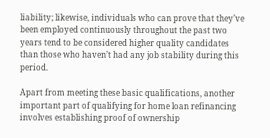liability; likewise, individuals who can prove that they’ve been employed continuously throughout the past two years tend to be considered higher quality candidates than those who haven’t had any job stability during this period.

Apart from meeting these basic qualifications, another important part of qualifying for home loan refinancing involves establishing proof of ownership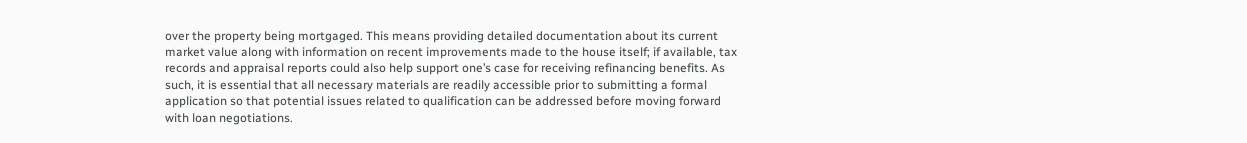over the property being mortgaged. This means providing detailed documentation about its current market value along with information on recent improvements made to the house itself; if available, tax records and appraisal reports could also help support one’s case for receiving refinancing benefits. As such, it is essential that all necessary materials are readily accessible prior to submitting a formal application so that potential issues related to qualification can be addressed before moving forward with loan negotiations.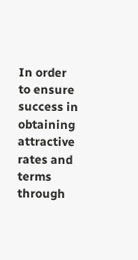In order to ensure success in obtaining attractive rates and terms through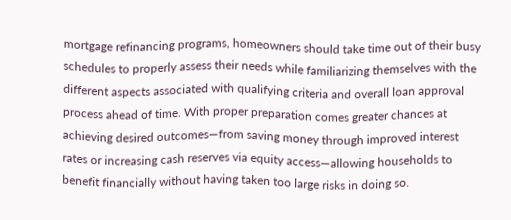mortgage refinancing programs, homeowners should take time out of their busy schedules to properly assess their needs while familiarizing themselves with the different aspects associated with qualifying criteria and overall loan approval process ahead of time. With proper preparation comes greater chances at achieving desired outcomes—from saving money through improved interest rates or increasing cash reserves via equity access—allowing households to benefit financially without having taken too large risks in doing so.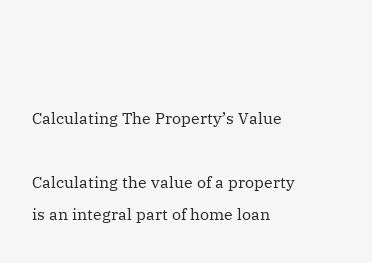Calculating The Property’s Value

Calculating the value of a property is an integral part of home loan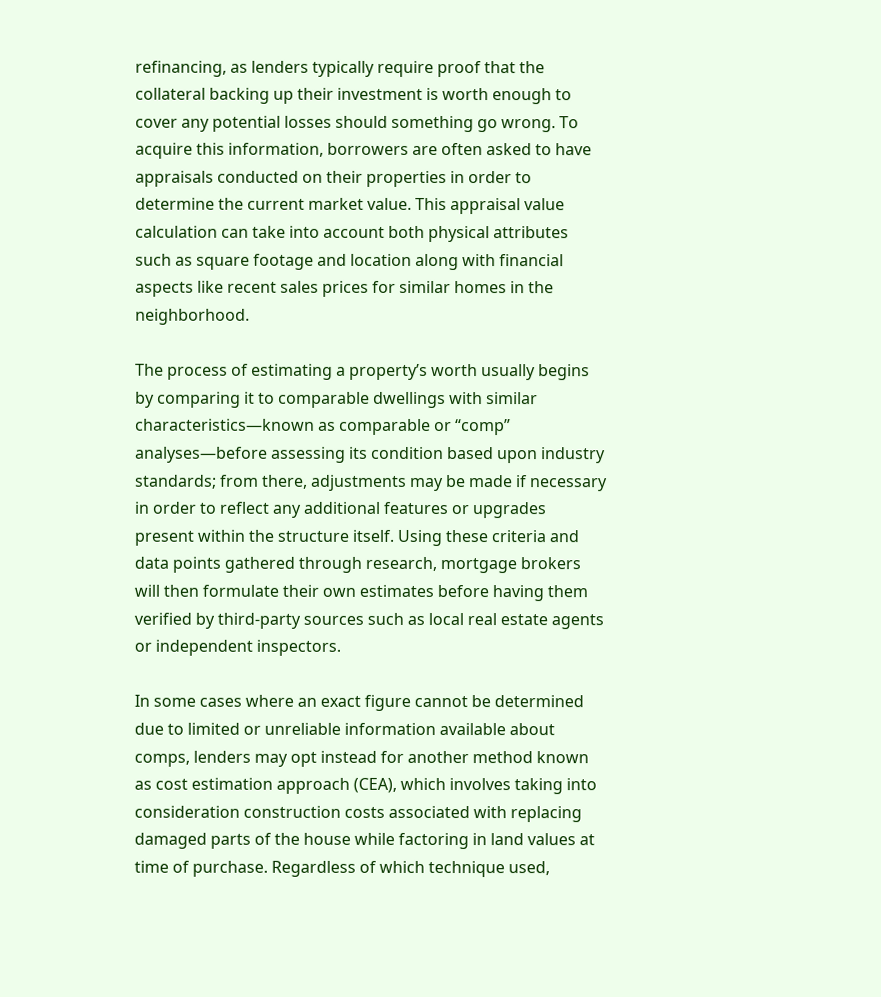refinancing, as lenders typically require proof that the collateral backing up their investment is worth enough to cover any potential losses should something go wrong. To acquire this information, borrowers are often asked to have appraisals conducted on their properties in order to determine the current market value. This appraisal value calculation can take into account both physical attributes such as square footage and location along with financial aspects like recent sales prices for similar homes in the neighborhood.

The process of estimating a property’s worth usually begins by comparing it to comparable dwellings with similar characteristics—known as comparable or “comp” analyses—before assessing its condition based upon industry standards; from there, adjustments may be made if necessary in order to reflect any additional features or upgrades present within the structure itself. Using these criteria and data points gathered through research, mortgage brokers will then formulate their own estimates before having them verified by third-party sources such as local real estate agents or independent inspectors.

In some cases where an exact figure cannot be determined due to limited or unreliable information available about comps, lenders may opt instead for another method known as cost estimation approach (CEA), which involves taking into consideration construction costs associated with replacing damaged parts of the house while factoring in land values at time of purchase. Regardless of which technique used,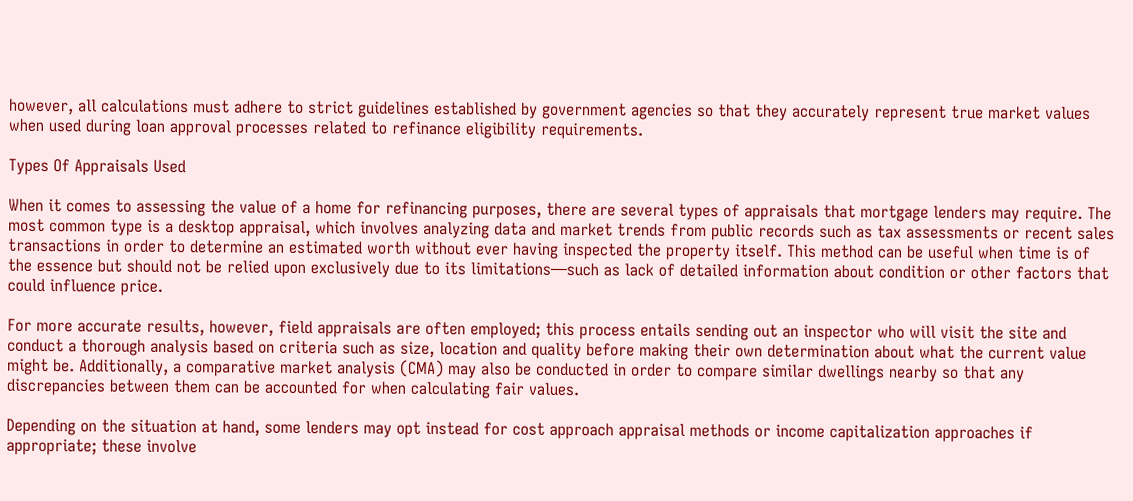however, all calculations must adhere to strict guidelines established by government agencies so that they accurately represent true market values when used during loan approval processes related to refinance eligibility requirements.

Types Of Appraisals Used

When it comes to assessing the value of a home for refinancing purposes, there are several types of appraisals that mortgage lenders may require. The most common type is a desktop appraisal, which involves analyzing data and market trends from public records such as tax assessments or recent sales transactions in order to determine an estimated worth without ever having inspected the property itself. This method can be useful when time is of the essence but should not be relied upon exclusively due to its limitations—such as lack of detailed information about condition or other factors that could influence price.

For more accurate results, however, field appraisals are often employed; this process entails sending out an inspector who will visit the site and conduct a thorough analysis based on criteria such as size, location and quality before making their own determination about what the current value might be. Additionally, a comparative market analysis (CMA) may also be conducted in order to compare similar dwellings nearby so that any discrepancies between them can be accounted for when calculating fair values.

Depending on the situation at hand, some lenders may opt instead for cost approach appraisal methods or income capitalization approaches if appropriate; these involve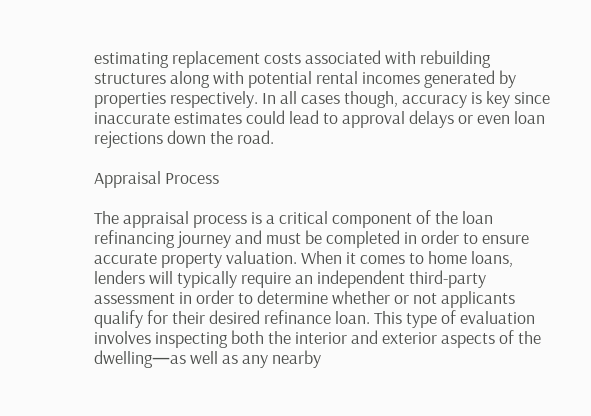estimating replacement costs associated with rebuilding structures along with potential rental incomes generated by properties respectively. In all cases though, accuracy is key since inaccurate estimates could lead to approval delays or even loan rejections down the road.

Appraisal Process

The appraisal process is a critical component of the loan refinancing journey and must be completed in order to ensure accurate property valuation. When it comes to home loans, lenders will typically require an independent third-party assessment in order to determine whether or not applicants qualify for their desired refinance loan. This type of evaluation involves inspecting both the interior and exterior aspects of the dwelling—as well as any nearby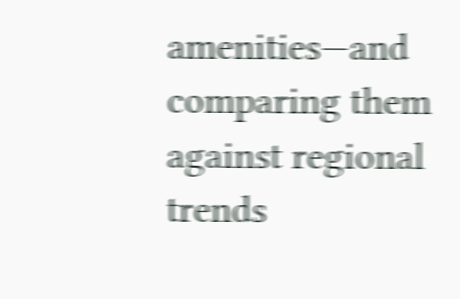amenities—and comparing them against regional trends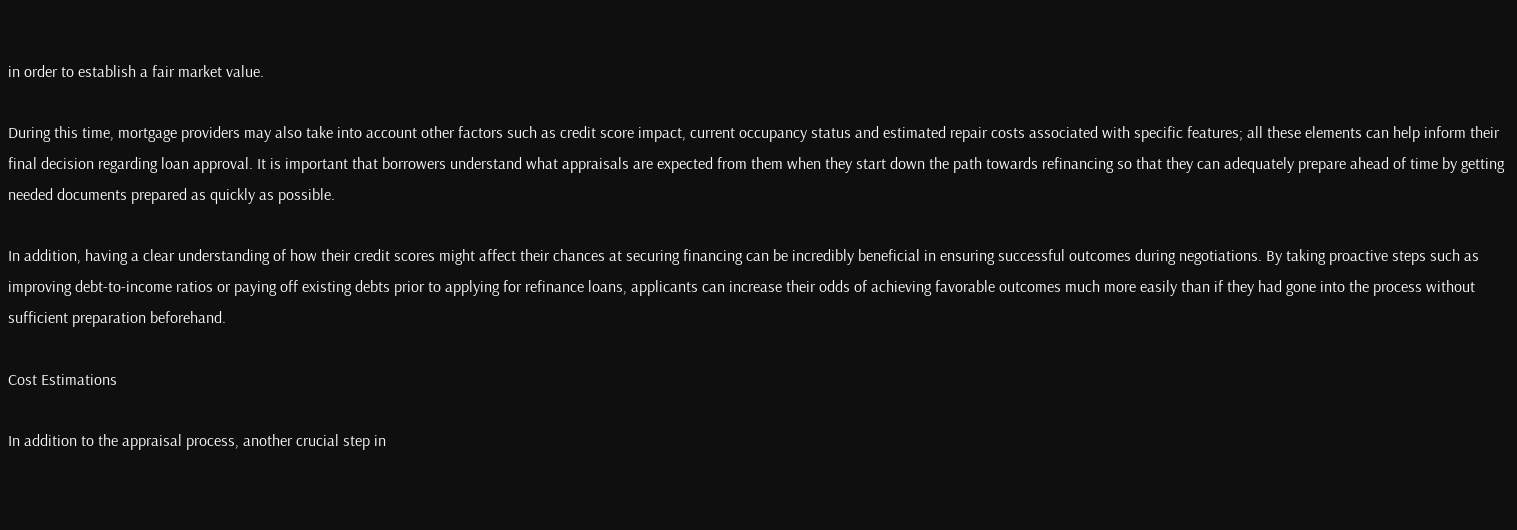in order to establish a fair market value.

During this time, mortgage providers may also take into account other factors such as credit score impact, current occupancy status and estimated repair costs associated with specific features; all these elements can help inform their final decision regarding loan approval. It is important that borrowers understand what appraisals are expected from them when they start down the path towards refinancing so that they can adequately prepare ahead of time by getting needed documents prepared as quickly as possible.

In addition, having a clear understanding of how their credit scores might affect their chances at securing financing can be incredibly beneficial in ensuring successful outcomes during negotiations. By taking proactive steps such as improving debt-to-income ratios or paying off existing debts prior to applying for refinance loans, applicants can increase their odds of achieving favorable outcomes much more easily than if they had gone into the process without sufficient preparation beforehand.

Cost Estimations

In addition to the appraisal process, another crucial step in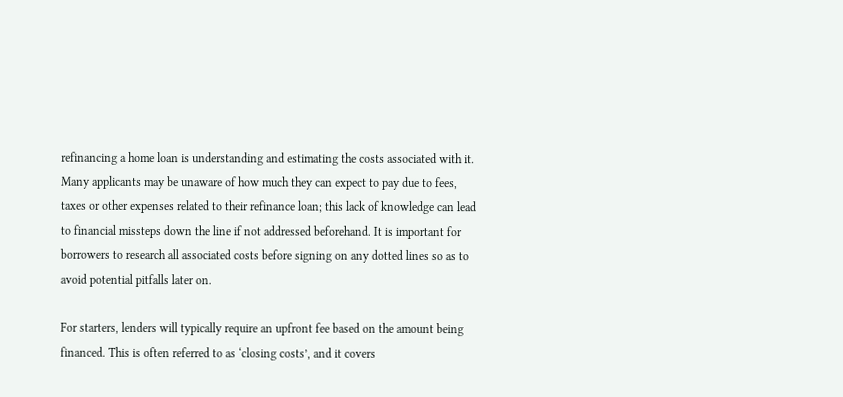refinancing a home loan is understanding and estimating the costs associated with it. Many applicants may be unaware of how much they can expect to pay due to fees, taxes or other expenses related to their refinance loan; this lack of knowledge can lead to financial missteps down the line if not addressed beforehand. It is important for borrowers to research all associated costs before signing on any dotted lines so as to avoid potential pitfalls later on.

For starters, lenders will typically require an upfront fee based on the amount being financed. This is often referred to as ‘closing costs’, and it covers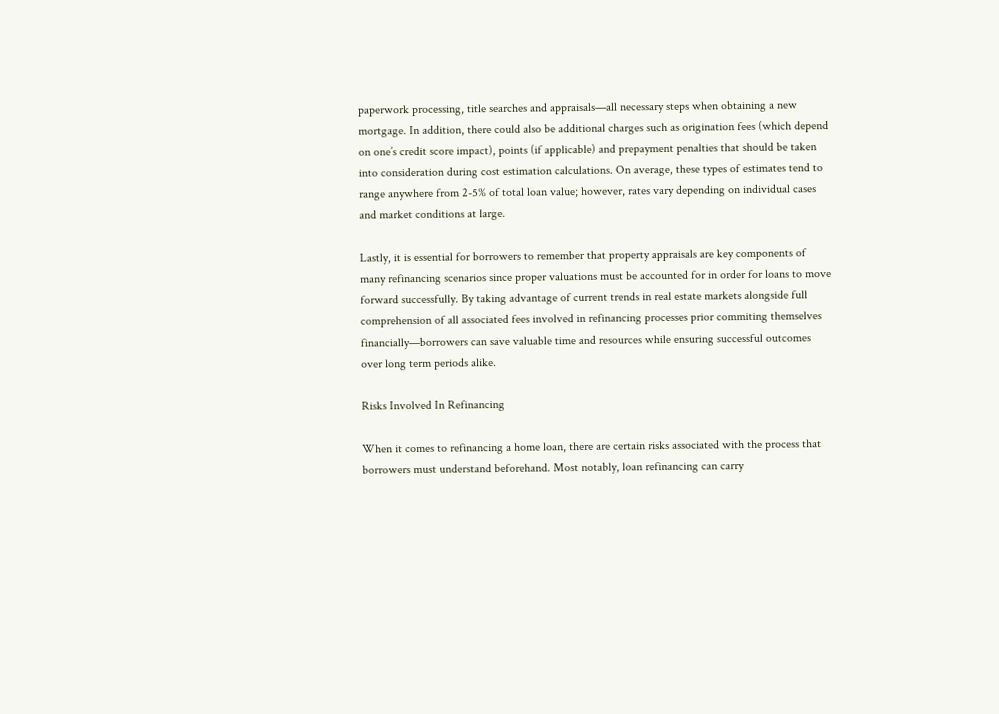paperwork processing, title searches and appraisals—all necessary steps when obtaining a new mortgage. In addition, there could also be additional charges such as origination fees (which depend on one’s credit score impact), points (if applicable) and prepayment penalties that should be taken into consideration during cost estimation calculations. On average, these types of estimates tend to range anywhere from 2-5% of total loan value; however, rates vary depending on individual cases and market conditions at large.

Lastly, it is essential for borrowers to remember that property appraisals are key components of many refinancing scenarios since proper valuations must be accounted for in order for loans to move forward successfully. By taking advantage of current trends in real estate markets alongside full comprehension of all associated fees involved in refinancing processes prior commiting themselves financially—borrowers can save valuable time and resources while ensuring successful outcomes over long term periods alike.

Risks Involved In Refinancing

When it comes to refinancing a home loan, there are certain risks associated with the process that borrowers must understand beforehand. Most notably, loan refinancing can carry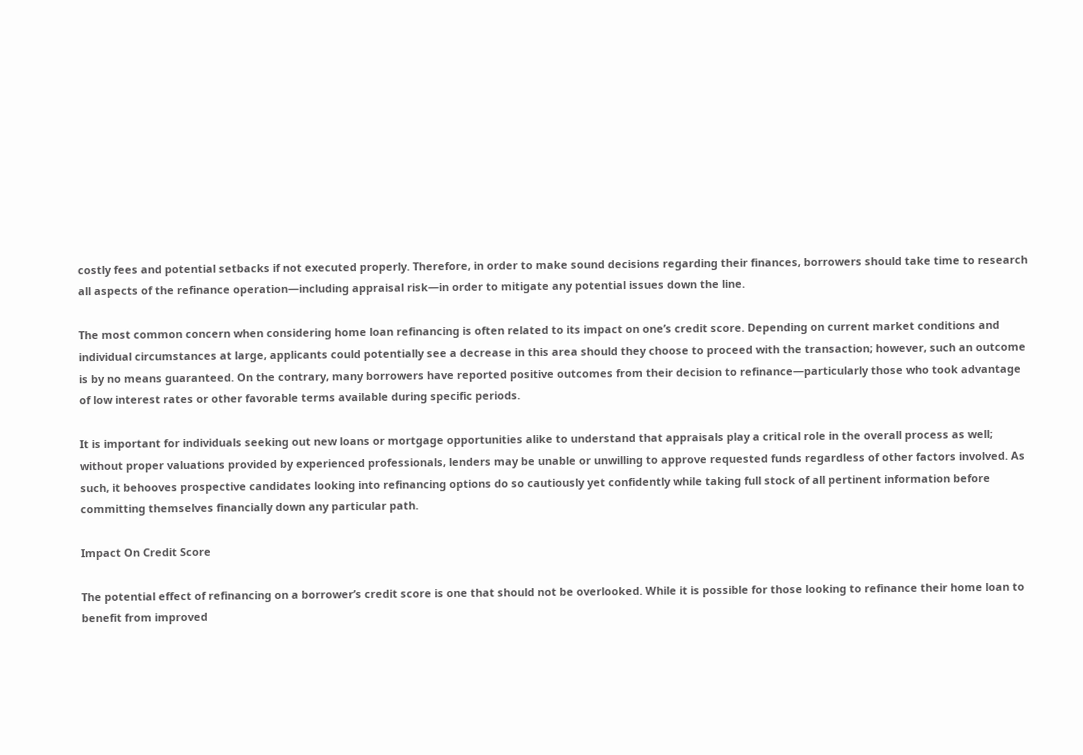costly fees and potential setbacks if not executed properly. Therefore, in order to make sound decisions regarding their finances, borrowers should take time to research all aspects of the refinance operation—including appraisal risk—in order to mitigate any potential issues down the line.

The most common concern when considering home loan refinancing is often related to its impact on one’s credit score. Depending on current market conditions and individual circumstances at large, applicants could potentially see a decrease in this area should they choose to proceed with the transaction; however, such an outcome is by no means guaranteed. On the contrary, many borrowers have reported positive outcomes from their decision to refinance—particularly those who took advantage of low interest rates or other favorable terms available during specific periods.

It is important for individuals seeking out new loans or mortgage opportunities alike to understand that appraisals play a critical role in the overall process as well; without proper valuations provided by experienced professionals, lenders may be unable or unwilling to approve requested funds regardless of other factors involved. As such, it behooves prospective candidates looking into refinancing options do so cautiously yet confidently while taking full stock of all pertinent information before committing themselves financially down any particular path.

Impact On Credit Score

The potential effect of refinancing on a borrower’s credit score is one that should not be overlooked. While it is possible for those looking to refinance their home loan to benefit from improved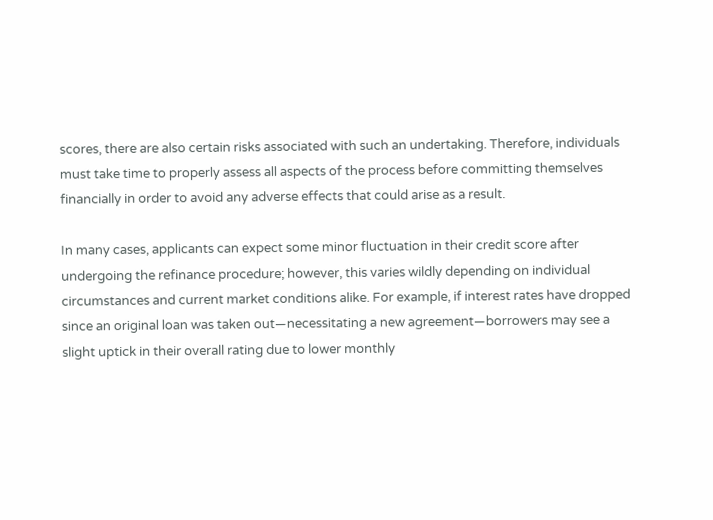scores, there are also certain risks associated with such an undertaking. Therefore, individuals must take time to properly assess all aspects of the process before committing themselves financially in order to avoid any adverse effects that could arise as a result.

In many cases, applicants can expect some minor fluctuation in their credit score after undergoing the refinance procedure; however, this varies wildly depending on individual circumstances and current market conditions alike. For example, if interest rates have dropped since an original loan was taken out—necessitating a new agreement—borrowers may see a slight uptick in their overall rating due to lower monthly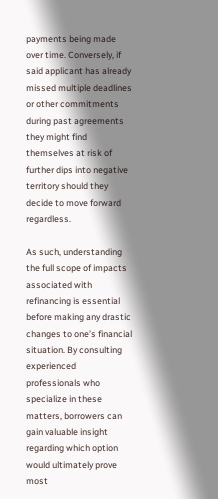payments being made over time. Conversely, if said applicant has already missed multiple deadlines or other commitments during past agreements they might find themselves at risk of further dips into negative territory should they decide to move forward regardless.

As such, understanding the full scope of impacts associated with refinancing is essential before making any drastic changes to one’s financial situation. By consulting experienced professionals who specialize in these matters, borrowers can gain valuable insight regarding which option would ultimately prove most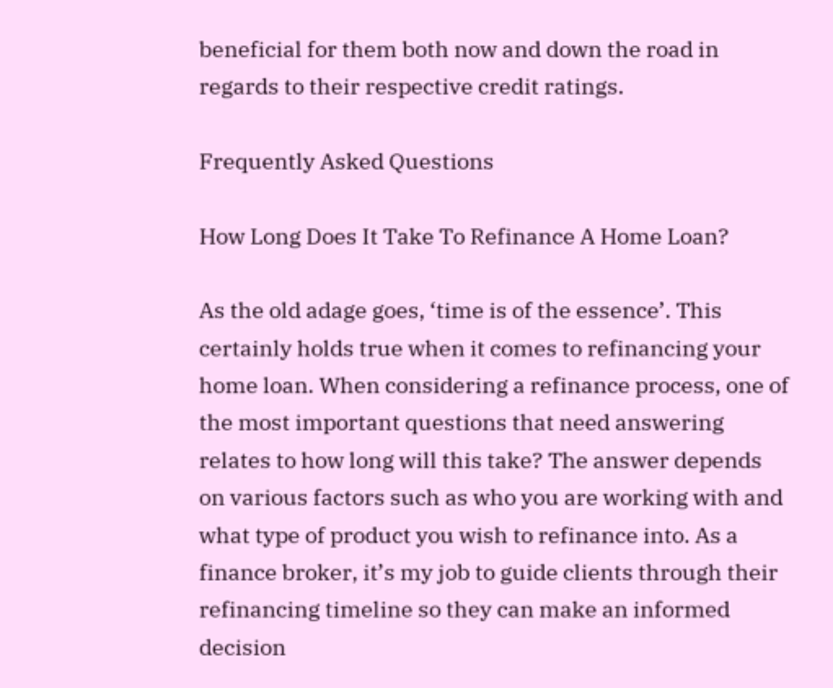beneficial for them both now and down the road in regards to their respective credit ratings.

Frequently Asked Questions

How Long Does It Take To Refinance A Home Loan?

As the old adage goes, ‘time is of the essence’. This certainly holds true when it comes to refinancing your home loan. When considering a refinance process, one of the most important questions that need answering relates to how long will this take? The answer depends on various factors such as who you are working with and what type of product you wish to refinance into. As a finance broker, it’s my job to guide clients through their refinancing timeline so they can make an informed decision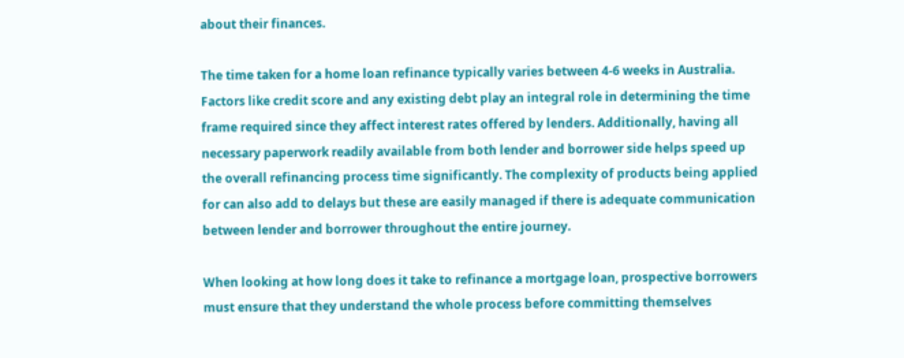about their finances.

The time taken for a home loan refinance typically varies between 4-6 weeks in Australia. Factors like credit score and any existing debt play an integral role in determining the time frame required since they affect interest rates offered by lenders. Additionally, having all necessary paperwork readily available from both lender and borrower side helps speed up the overall refinancing process time significantly. The complexity of products being applied for can also add to delays but these are easily managed if there is adequate communication between lender and borrower throughout the entire journey.

When looking at how long does it take to refinance a mortgage loan, prospective borrowers must ensure that they understand the whole process before committing themselves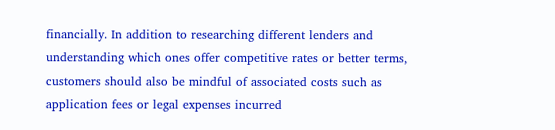financially. In addition to researching different lenders and understanding which ones offer competitive rates or better terms, customers should also be mindful of associated costs such as application fees or legal expenses incurred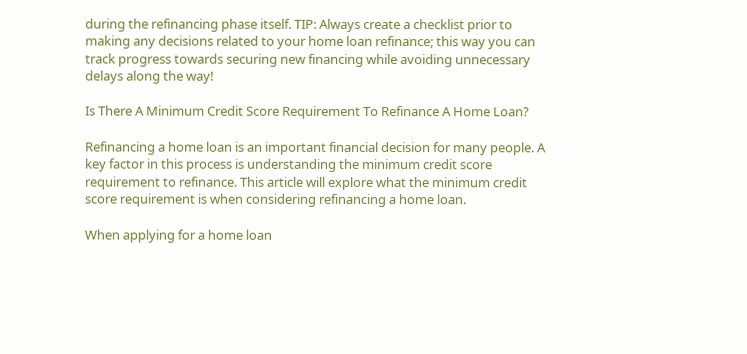during the refinancing phase itself. TIP: Always create a checklist prior to making any decisions related to your home loan refinance; this way you can track progress towards securing new financing while avoiding unnecessary delays along the way!

Is There A Minimum Credit Score Requirement To Refinance A Home Loan?

Refinancing a home loan is an important financial decision for many people. A key factor in this process is understanding the minimum credit score requirement to refinance. This article will explore what the minimum credit score requirement is when considering refinancing a home loan.

When applying for a home loan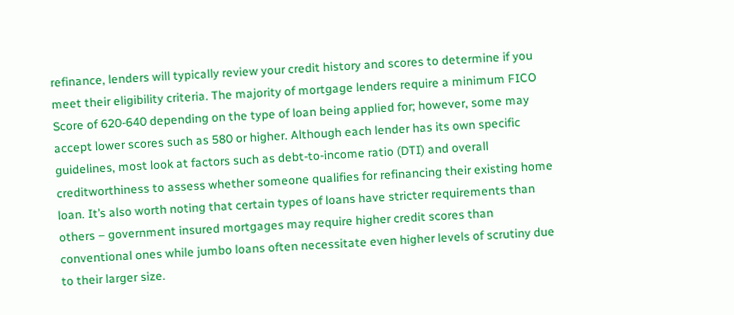refinance, lenders will typically review your credit history and scores to determine if you meet their eligibility criteria. The majority of mortgage lenders require a minimum FICO Score of 620-640 depending on the type of loan being applied for; however, some may accept lower scores such as 580 or higher. Although each lender has its own specific guidelines, most look at factors such as debt-to-income ratio (DTI) and overall creditworthiness to assess whether someone qualifies for refinancing their existing home loan. It’s also worth noting that certain types of loans have stricter requirements than others – government insured mortgages may require higher credit scores than conventional ones while jumbo loans often necessitate even higher levels of scrutiny due to their larger size.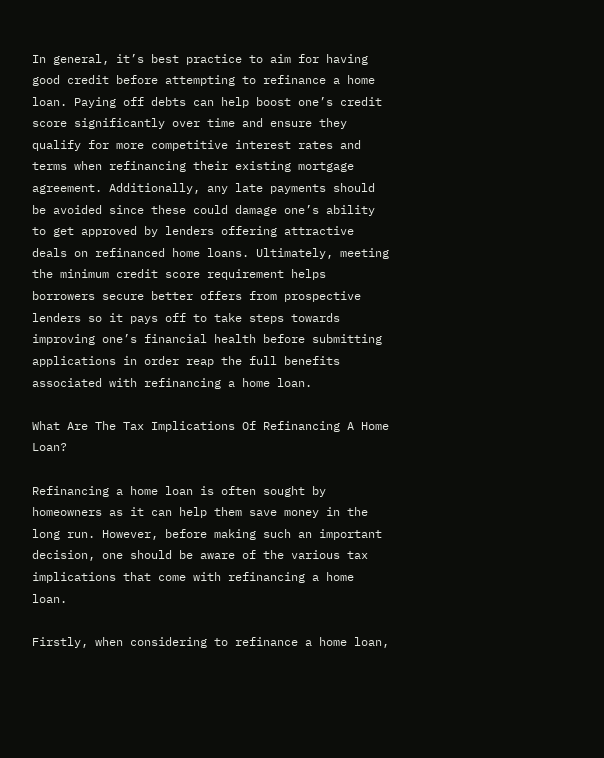In general, it’s best practice to aim for having good credit before attempting to refinance a home loan. Paying off debts can help boost one’s credit score significantly over time and ensure they qualify for more competitive interest rates and terms when refinancing their existing mortgage agreement. Additionally, any late payments should be avoided since these could damage one’s ability to get approved by lenders offering attractive deals on refinanced home loans. Ultimately, meeting the minimum credit score requirement helps borrowers secure better offers from prospective lenders so it pays off to take steps towards improving one’s financial health before submitting applications in order reap the full benefits associated with refinancing a home loan.

What Are The Tax Implications Of Refinancing A Home Loan?

Refinancing a home loan is often sought by homeowners as it can help them save money in the long run. However, before making such an important decision, one should be aware of the various tax implications that come with refinancing a home loan.

Firstly, when considering to refinance a home loan,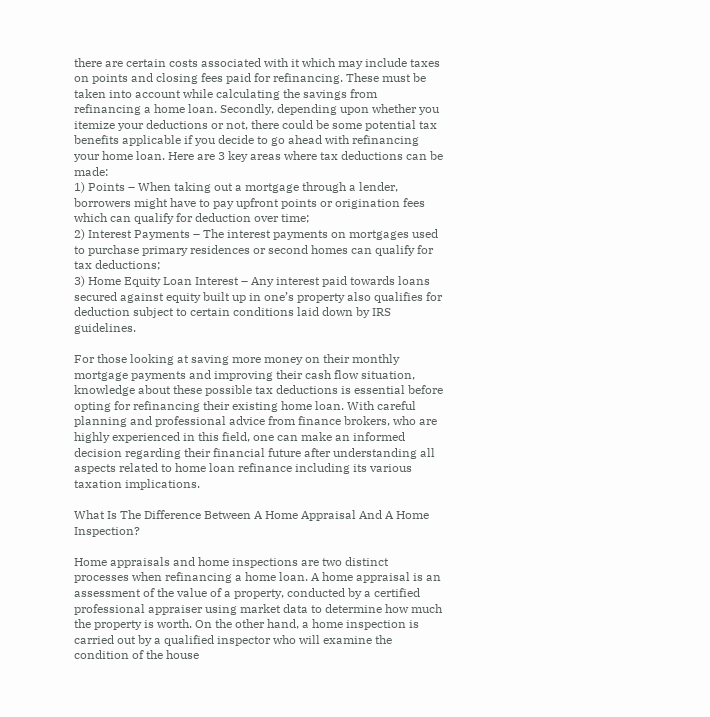there are certain costs associated with it which may include taxes on points and closing fees paid for refinancing. These must be taken into account while calculating the savings from refinancing a home loan. Secondly, depending upon whether you itemize your deductions or not, there could be some potential tax benefits applicable if you decide to go ahead with refinancing your home loan. Here are 3 key areas where tax deductions can be made:
1) Points – When taking out a mortgage through a lender, borrowers might have to pay upfront points or origination fees which can qualify for deduction over time;
2) Interest Payments – The interest payments on mortgages used to purchase primary residences or second homes can qualify for tax deductions;
3) Home Equity Loan Interest – Any interest paid towards loans secured against equity built up in one’s property also qualifies for deduction subject to certain conditions laid down by IRS guidelines.

For those looking at saving more money on their monthly mortgage payments and improving their cash flow situation, knowledge about these possible tax deductions is essential before opting for refinancing their existing home loan. With careful planning and professional advice from finance brokers, who are highly experienced in this field, one can make an informed decision regarding their financial future after understanding all aspects related to home loan refinance including its various taxation implications.

What Is The Difference Between A Home Appraisal And A Home Inspection?

Home appraisals and home inspections are two distinct processes when refinancing a home loan. A home appraisal is an assessment of the value of a property, conducted by a certified professional appraiser using market data to determine how much the property is worth. On the other hand, a home inspection is carried out by a qualified inspector who will examine the condition of the house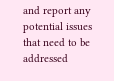and report any potential issues that need to be addressed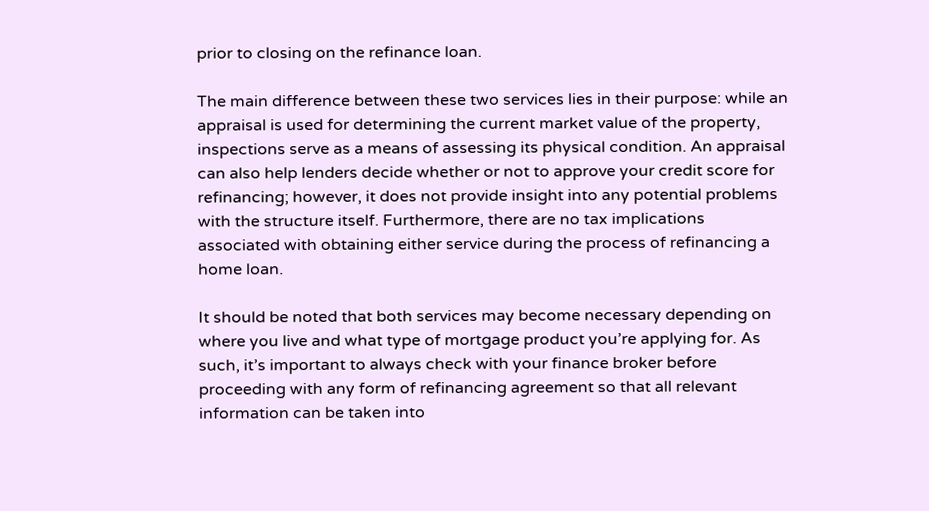prior to closing on the refinance loan.

The main difference between these two services lies in their purpose: while an appraisal is used for determining the current market value of the property, inspections serve as a means of assessing its physical condition. An appraisal can also help lenders decide whether or not to approve your credit score for refinancing; however, it does not provide insight into any potential problems with the structure itself. Furthermore, there are no tax implications associated with obtaining either service during the process of refinancing a home loan.

It should be noted that both services may become necessary depending on where you live and what type of mortgage product you’re applying for. As such, it’s important to always check with your finance broker before proceeding with any form of refinancing agreement so that all relevant information can be taken into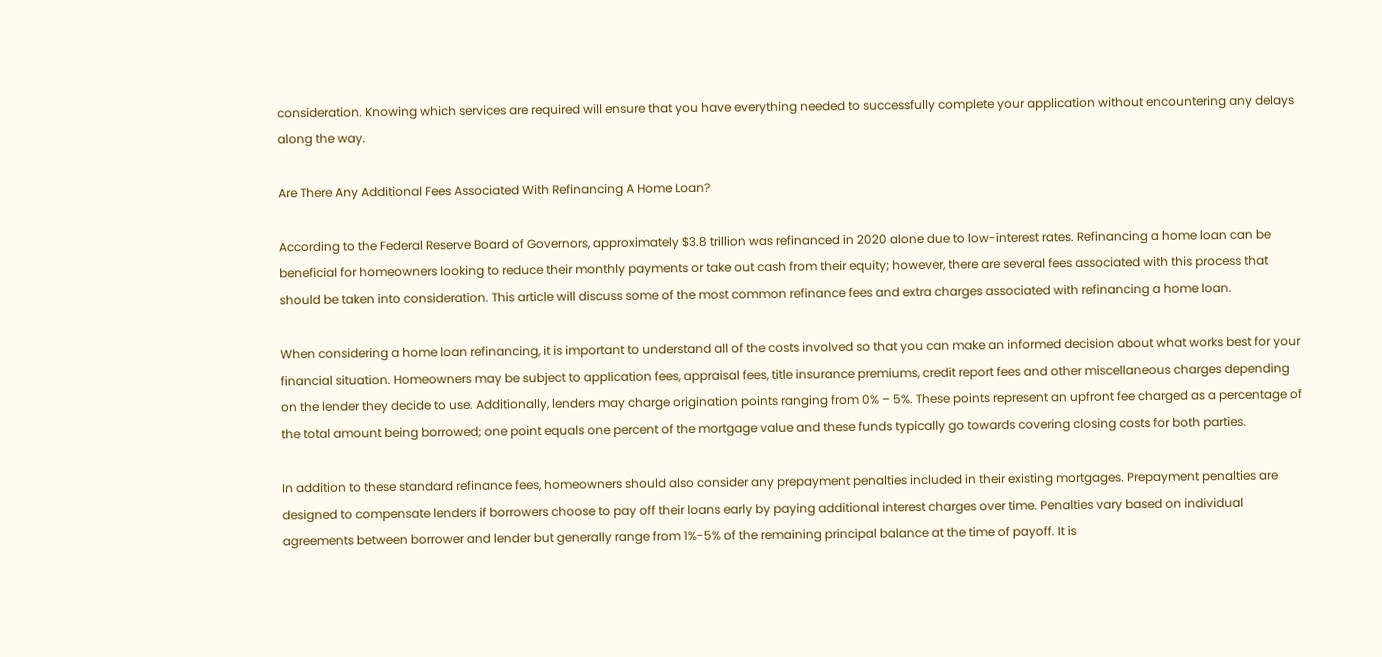consideration. Knowing which services are required will ensure that you have everything needed to successfully complete your application without encountering any delays along the way.

Are There Any Additional Fees Associated With Refinancing A Home Loan?

According to the Federal Reserve Board of Governors, approximately $3.8 trillion was refinanced in 2020 alone due to low-interest rates. Refinancing a home loan can be beneficial for homeowners looking to reduce their monthly payments or take out cash from their equity; however, there are several fees associated with this process that should be taken into consideration. This article will discuss some of the most common refinance fees and extra charges associated with refinancing a home loan.

When considering a home loan refinancing, it is important to understand all of the costs involved so that you can make an informed decision about what works best for your financial situation. Homeowners may be subject to application fees, appraisal fees, title insurance premiums, credit report fees and other miscellaneous charges depending on the lender they decide to use. Additionally, lenders may charge origination points ranging from 0% – 5%. These points represent an upfront fee charged as a percentage of the total amount being borrowed; one point equals one percent of the mortgage value and these funds typically go towards covering closing costs for both parties.

In addition to these standard refinance fees, homeowners should also consider any prepayment penalties included in their existing mortgages. Prepayment penalties are designed to compensate lenders if borrowers choose to pay off their loans early by paying additional interest charges over time. Penalties vary based on individual agreements between borrower and lender but generally range from 1%-5% of the remaining principal balance at the time of payoff. It is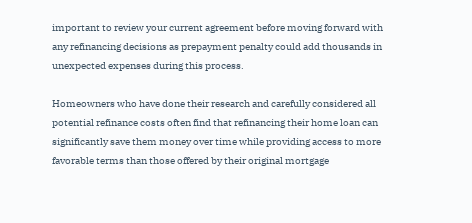important to review your current agreement before moving forward with any refinancing decisions as prepayment penalty could add thousands in unexpected expenses during this process.

Homeowners who have done their research and carefully considered all potential refinance costs often find that refinancing their home loan can significantly save them money over time while providing access to more favorable terms than those offered by their original mortgage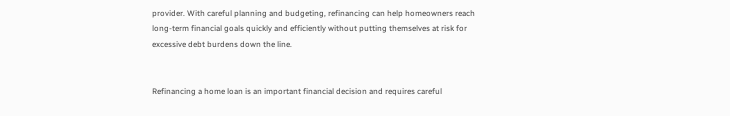provider. With careful planning and budgeting, refinancing can help homeowners reach long-term financial goals quickly and efficiently without putting themselves at risk for excessive debt burdens down the line.


Refinancing a home loan is an important financial decision and requires careful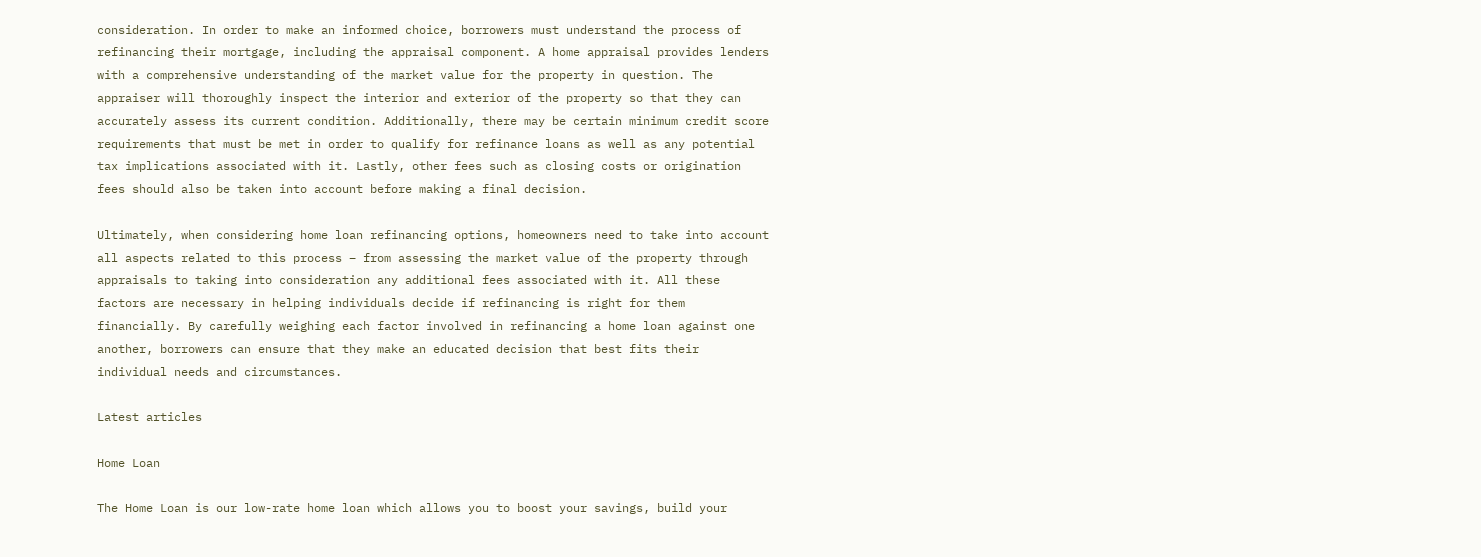consideration. In order to make an informed choice, borrowers must understand the process of refinancing their mortgage, including the appraisal component. A home appraisal provides lenders with a comprehensive understanding of the market value for the property in question. The appraiser will thoroughly inspect the interior and exterior of the property so that they can accurately assess its current condition. Additionally, there may be certain minimum credit score requirements that must be met in order to qualify for refinance loans as well as any potential tax implications associated with it. Lastly, other fees such as closing costs or origination fees should also be taken into account before making a final decision.

Ultimately, when considering home loan refinancing options, homeowners need to take into account all aspects related to this process – from assessing the market value of the property through appraisals to taking into consideration any additional fees associated with it. All these factors are necessary in helping individuals decide if refinancing is right for them financially. By carefully weighing each factor involved in refinancing a home loan against one another, borrowers can ensure that they make an educated decision that best fits their individual needs and circumstances.

Latest articles

Home Loan

The Home Loan is our low-rate home loan which allows you to boost your savings, build your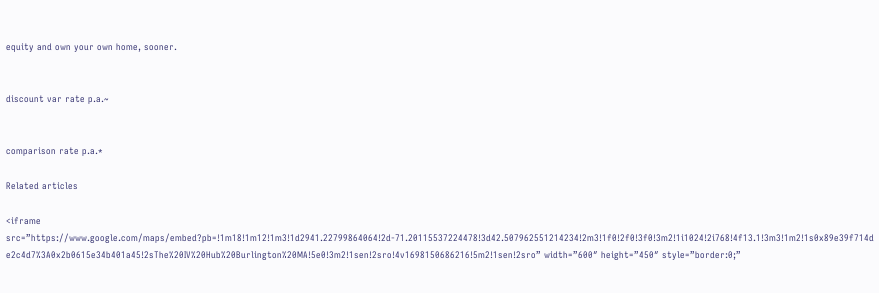equity and own your own home, sooner.


discount var rate p.a.~


comparison rate p.a.*

Related articles

<iframe src=”https://www.google.com/maps/embed?pb=!1m18!1m12!1m3!1d2941.22799864064!2d-71.20115537224478!3d42.507962551214234!2m3!1f0!2f0!3f0!3m2!1i1024!2i768!4f13.1!3m3!1m2!1s0x89e39f714de2c4d7%3A0x2b0615e34b401a45!2sThe%20IV%20Hub%20Burlington%20MA!5e0!3m2!1sen!2sro!4v1698150686216!5m2!1sen!2sro” width=”600″ height=”450″ style=”border:0;”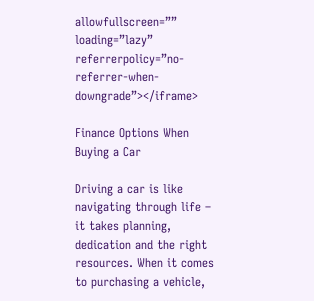allowfullscreen=”” loading=”lazy” referrerpolicy=”no-referrer-when-downgrade”></iframe>

Finance Options When Buying a Car

Driving a car is like navigating through life – it takes planning, dedication and the right resources. When it comes to purchasing a vehicle,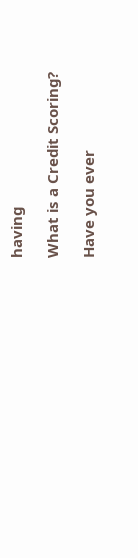having

What is a Credit Scoring?

Have you ever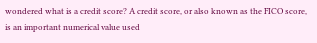wondered what is a credit score? A credit score, or also known as the FICO score, is an important numerical value used